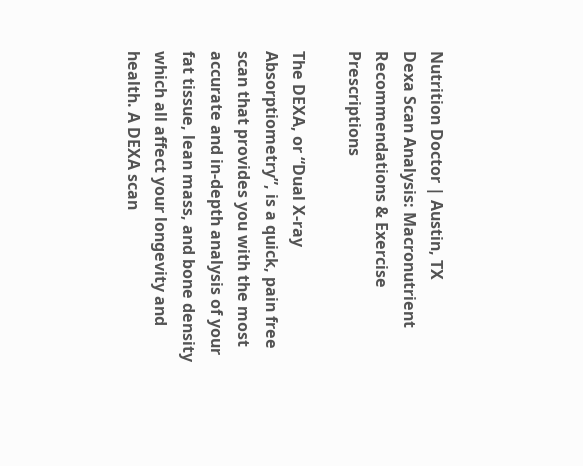Nutrition Doctor | Austin, TX
Dexa Scan Analysis: Macronutrient Recommendations & Exercise Prescriptions

The DEXA, or “Dual X-ray Absorptiometry”, is a quick, pain free scan that provides you with the most accurate and in-depth analysis of your fat tissue, lean mass, and bone density which all affect your longevity and health. A DEXA scan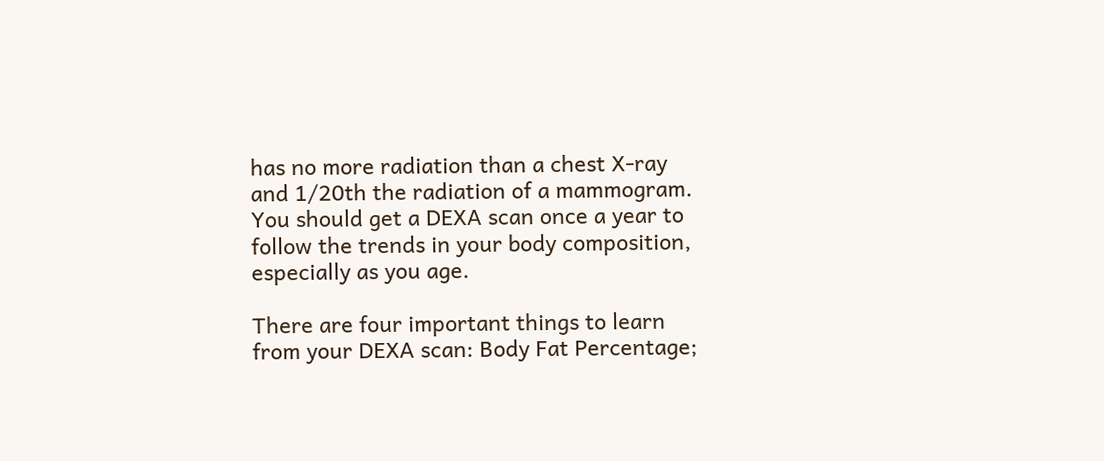has no more radiation than a chest X-ray and 1/20th the radiation of a mammogram. You should get a DEXA scan once a year to follow the trends in your body composition, especially as you age.

There are four important things to learn from your DEXA scan: Body Fat Percentage;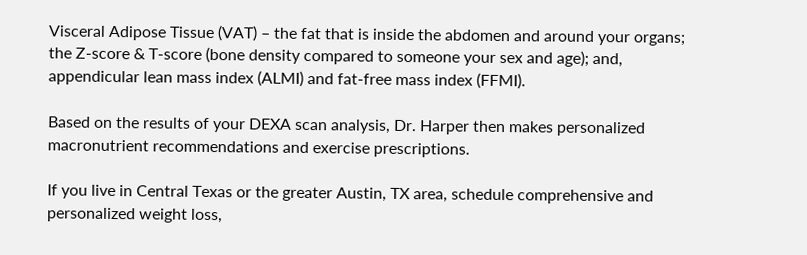Visceral Adipose Tissue (VAT) – the fat that is inside the abdomen and around your organs; the Z-score & T-score (bone density compared to someone your sex and age); and, appendicular lean mass index (ALMI) and fat-free mass index (FFMI).

Based on the results of your DEXA scan analysis, Dr. Harper then makes personalized macronutrient recommendations and exercise prescriptions.

If you live in Central Texas or the greater Austin, TX area, schedule comprehensive and personalized weight loss,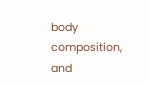body composition, and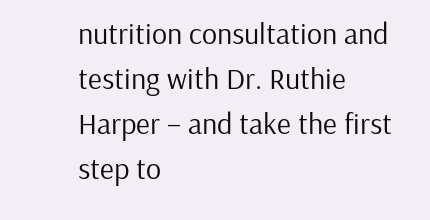nutrition consultation and testing with Dr. Ruthie Harper – and take the first step to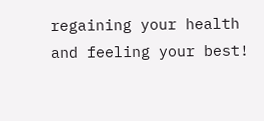regaining your health and feeling your best!